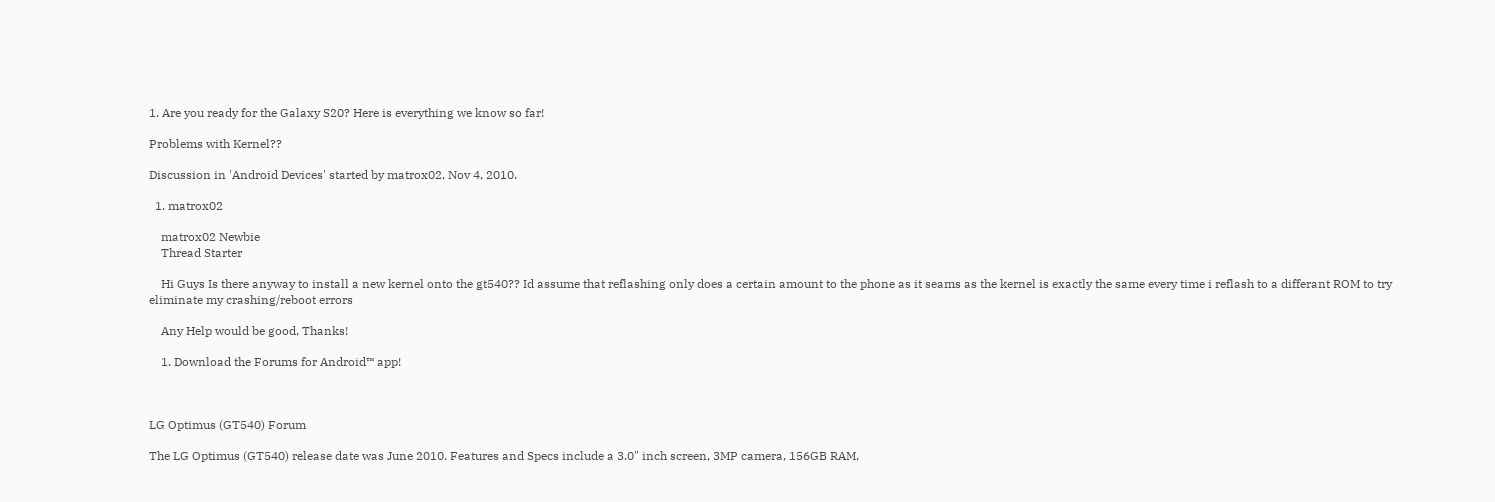1. Are you ready for the Galaxy S20? Here is everything we know so far!

Problems with Kernel??

Discussion in 'Android Devices' started by matrox02, Nov 4, 2010.

  1. matrox02

    matrox02 Newbie
    Thread Starter

    Hi Guys Is there anyway to install a new kernel onto the gt540?? Id assume that reflashing only does a certain amount to the phone as it seams as the kernel is exactly the same every time i reflash to a differant ROM to try eliminate my crashing/reboot errors

    Any Help would be good, Thanks!

    1. Download the Forums for Android™ app!



LG Optimus (GT540) Forum

The LG Optimus (GT540) release date was June 2010. Features and Specs include a 3.0" inch screen, 3MP camera, 156GB RAM,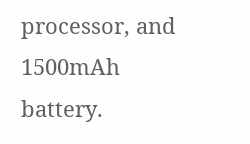processor, and 1500mAh battery.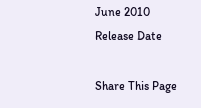June 2010
Release Date

Share This Page